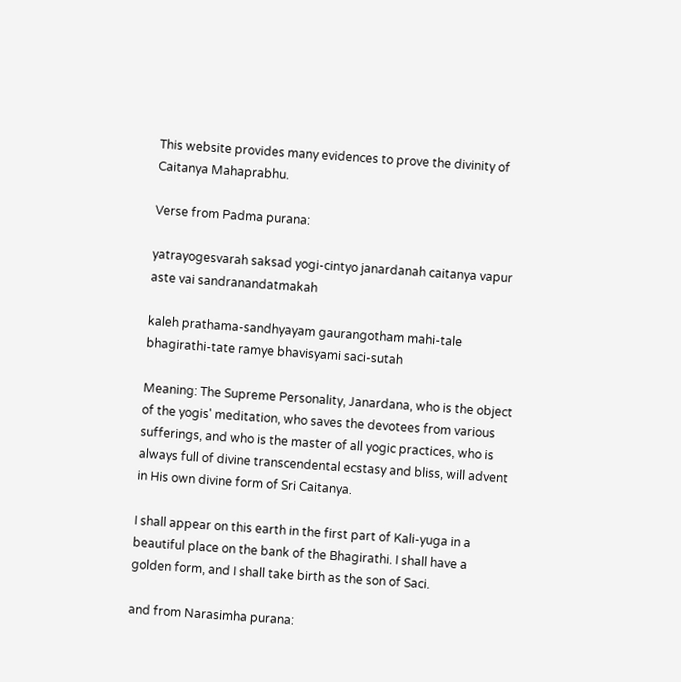This website provides many evidences to prove the divinity of Caitanya Mahaprabhu.

Verse from Padma purana:

yatrayogesvarah saksad yogi-cintyo janardanah caitanya vapur aste vai sandranandatmakah

kaleh prathama-sandhyayam gaurangotham mahi-tale bhagirathi-tate ramye bhavisyami saci-sutah

Meaning: The Supreme Personality, Janardana, who is the object of the yogis' meditation, who saves the devotees from various sufferings, and who is the master of all yogic practices, who is always full of divine transcendental ecstasy and bliss, will advent in His own divine form of Sri Caitanya.

I shall appear on this earth in the first part of Kali-yuga in a beautiful place on the bank of the Bhagirathi. I shall have a golden form, and I shall take birth as the son of Saci.

and from Narasimha purana: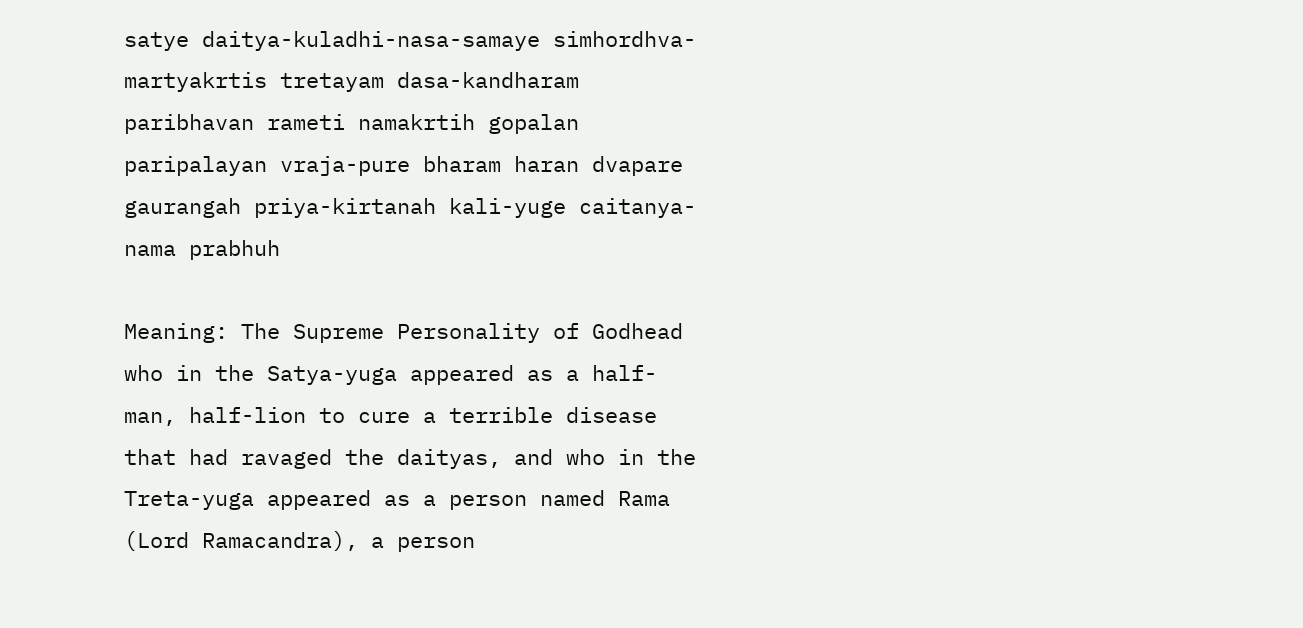satye daitya-kuladhi-nasa-samaye simhordhva-martyakrtis tretayam dasa-kandharam paribhavan rameti namakrtih gopalan paripalayan vraja-pure bharam haran dvapare gaurangah priya-kirtanah kali-yuge caitanya-nama prabhuh

Meaning: The Supreme Personality of Godhead who in the Satya-yuga appeared as a half-man, half-lion to cure a terrible disease that had ravaged the daityas, and who in the Treta-yuga appeared as a person named Rama (Lord Ramacandra), a person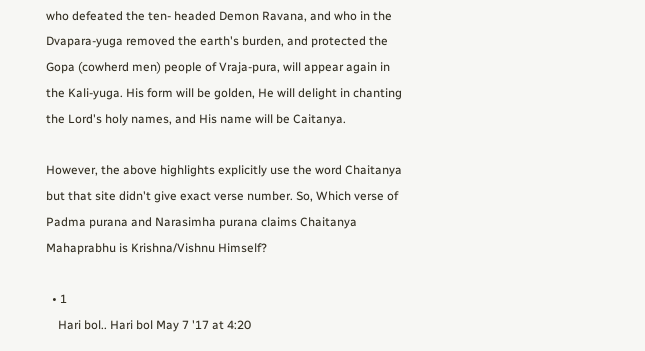who defeated the ten- headed Demon Ravana, and who in the Dvapara-yuga removed the earth's burden, and protected the Gopa (cowherd men) people of Vraja-pura, will appear again in the Kali-yuga. His form will be golden, He will delight in chanting the Lord's holy names, and His name will be Caitanya.

However, the above highlights explicitly use the word Chaitanya but that site didn't give exact verse number. So, Which verse of Padma purana and Narasimha purana claims Chaitanya Mahaprabhu is Krishna/Vishnu Himself?

  • 1
    Hari bol.. Hari bol May 7 '17 at 4:20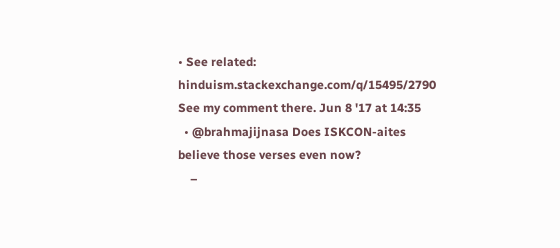• See related: hinduism.stackexchange.com/q/15495/2790 See my comment there. Jun 8 '17 at 14:35
  • @brahmajijnasa Does ISKCON-aites believe those verses even now?
    –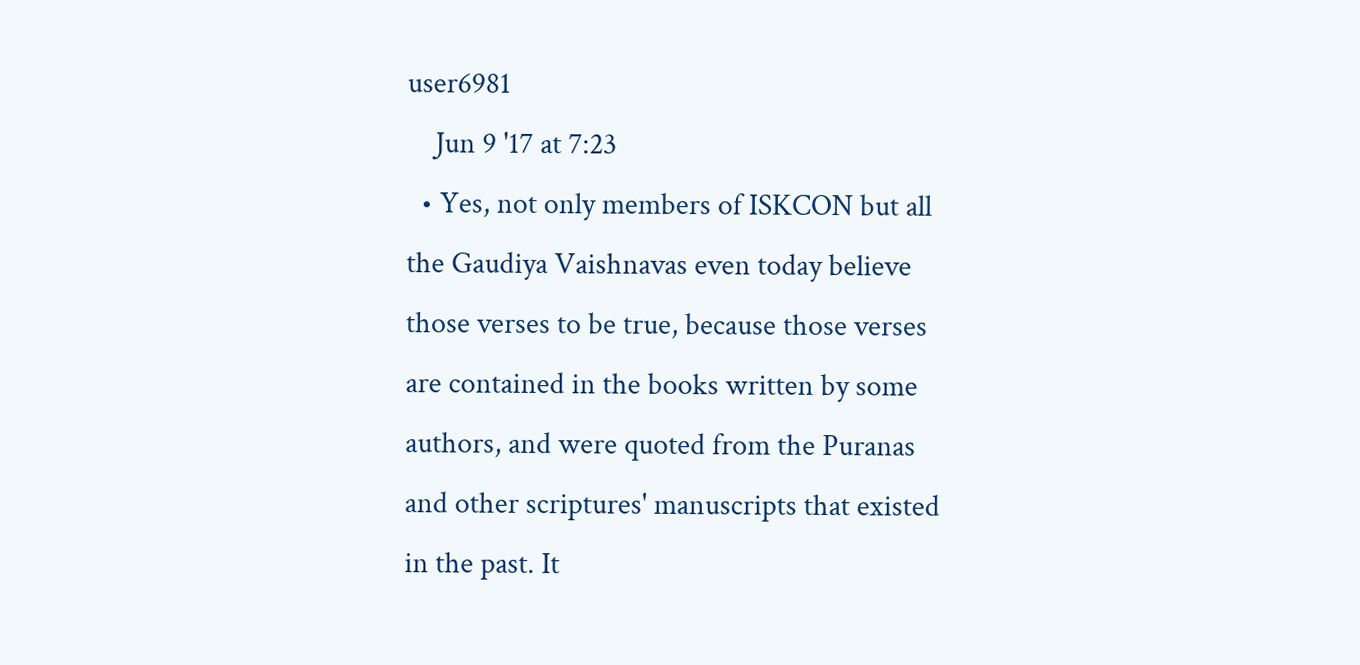user6981
    Jun 9 '17 at 7:23
  • Yes, not only members of ISKCON but all the Gaudiya Vaishnavas even today believe those verses to be true, because those verses are contained in the books written by some authors, and were quoted from the Puranas and other scriptures' manuscripts that existed in the past. It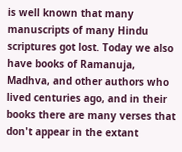is well known that many manuscripts of many Hindu scriptures got lost. Today we also have books of Ramanuja, Madhva, and other authors who lived centuries ago, and in their books there are many verses that don't appear in the extant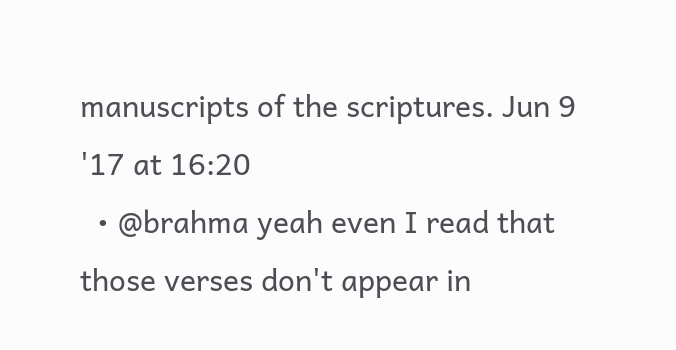manuscripts of the scriptures. Jun 9 '17 at 16:20
  • @brahma yeah even I read that those verses don't appear in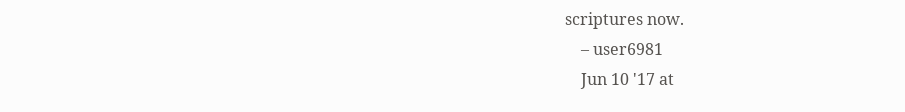scriptures now.
    – user6981
    Jun 10 '17 at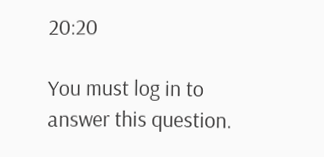20:20

You must log in to answer this question.